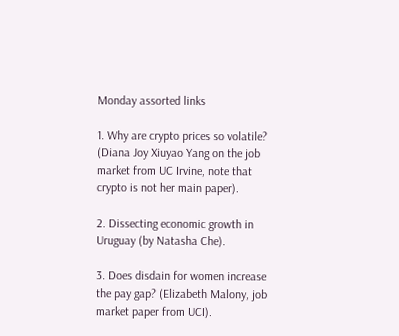Monday assorted links

1. Why are crypto prices so volatile? (Diana Joy Xiuyao Yang on the job market from UC Irvine, note that crypto is not her main paper).

2. Dissecting economic growth in Uruguay (by Natasha Che).

3. Does disdain for women increase the pay gap? (Elizabeth Malony, job market paper from UCI).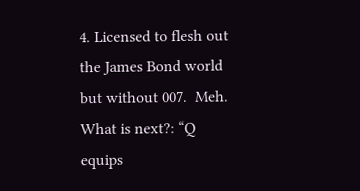4. Licensed to flesh out the James Bond world but without 007.  Meh.  What is next?: “Q equips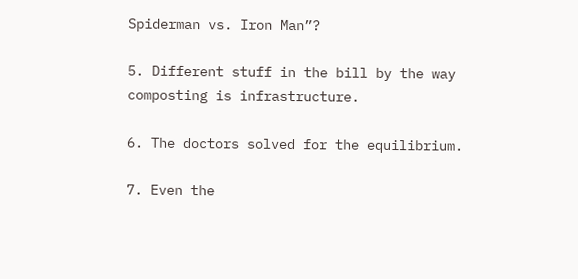Spiderman vs. Iron Man”?

5. Different stuff in the bill by the way composting is infrastructure.

6. The doctors solved for the equilibrium.

7. Even the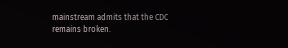mainstream admits that the CDC remains broken.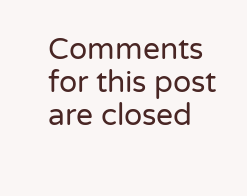Comments for this post are closed